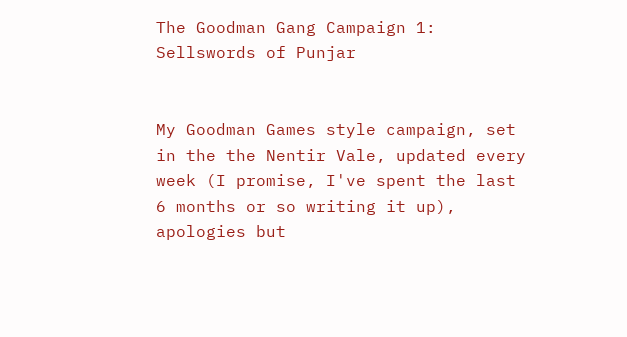The Goodman Gang Campaign 1: Sellswords of Punjar


My Goodman Games style campaign, set in the the Nentir Vale, updated every week (I promise, I've spent the last 6 months or so writing it up), apologies but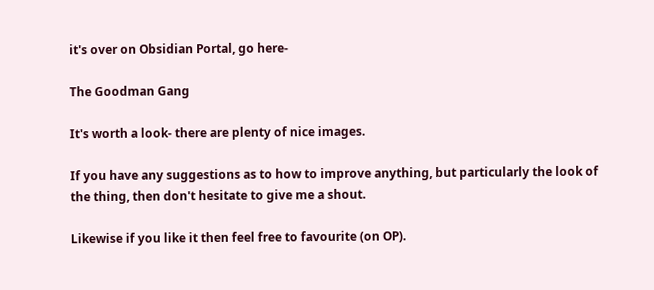it's over on Obsidian Portal, go here-

The Goodman Gang

It's worth a look- there are plenty of nice images.

If you have any suggestions as to how to improve anything, but particularly the look of the thing, then don't hesitate to give me a shout.

Likewise if you like it then feel free to favourite (on OP).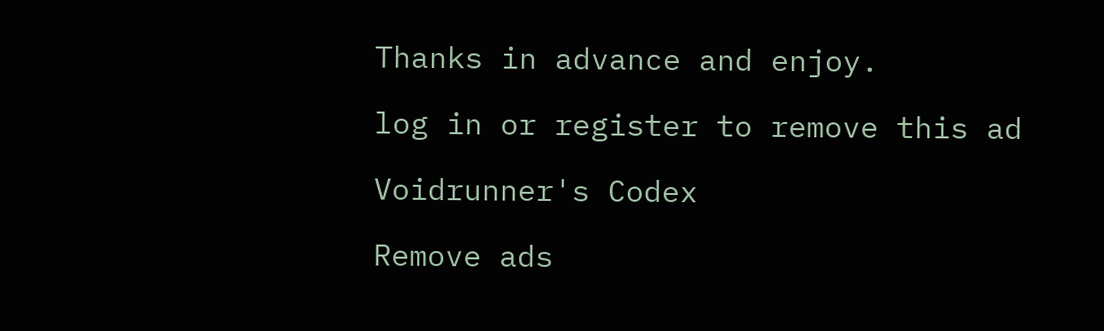Thanks in advance and enjoy.

log in or register to remove this ad

Voidrunner's Codex

Remove ads